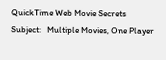QuickTime Web Movie Secrets
Subject:   Multiple Movies, One Player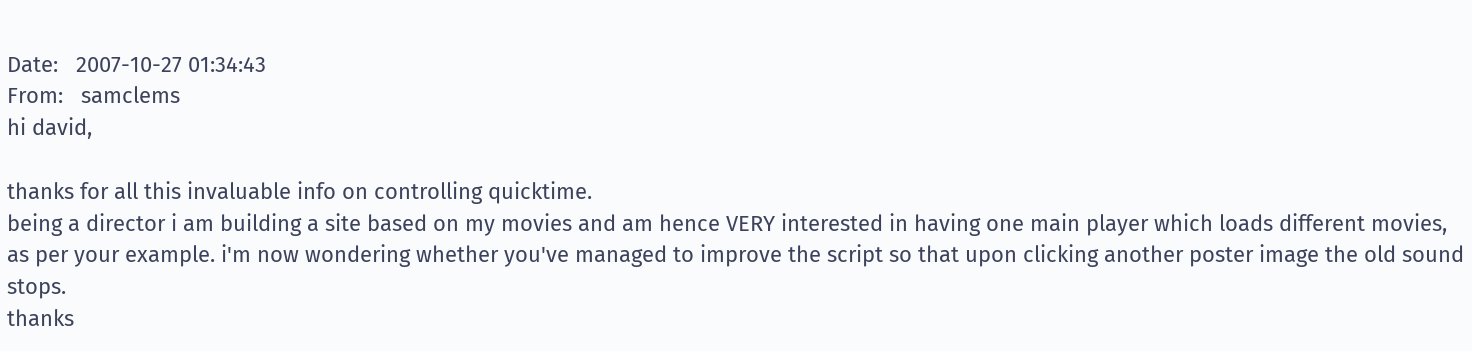Date:   2007-10-27 01:34:43
From:   samclems
hi david,

thanks for all this invaluable info on controlling quicktime.
being a director i am building a site based on my movies and am hence VERY interested in having one main player which loads different movies, as per your example. i'm now wondering whether you've managed to improve the script so that upon clicking another poster image the old sound stops.
thanks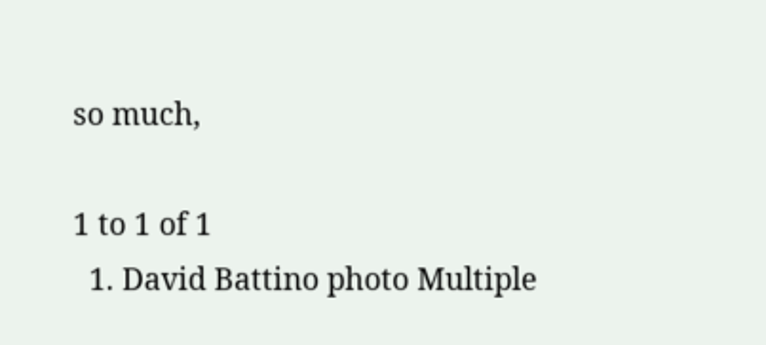so much,

1 to 1 of 1
  1. David Battino photo Multiple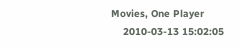Movies, One Player
    2010-03-13 15:02:05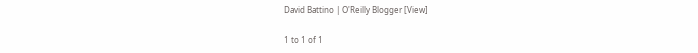David Battino | O'Reilly Blogger [View]

1 to 1 of 1